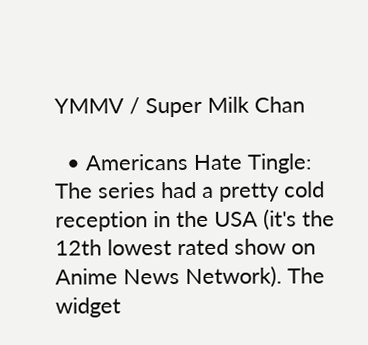YMMV / Super Milk Chan

  • Americans Hate Tingle: The series had a pretty cold reception in the USA (it's the 12th lowest rated show on Anime News Network). The widget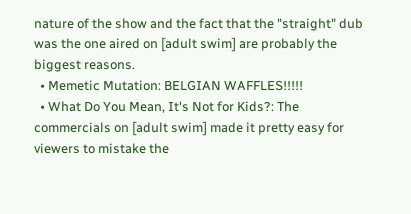nature of the show and the fact that the "straight" dub was the one aired on [adult swim] are probably the biggest reasons.
  • Memetic Mutation: BELGIAN WAFFLES!!!!!
  • What Do You Mean, It's Not for Kids?: The commercials on [adult swim] made it pretty easy for viewers to mistake the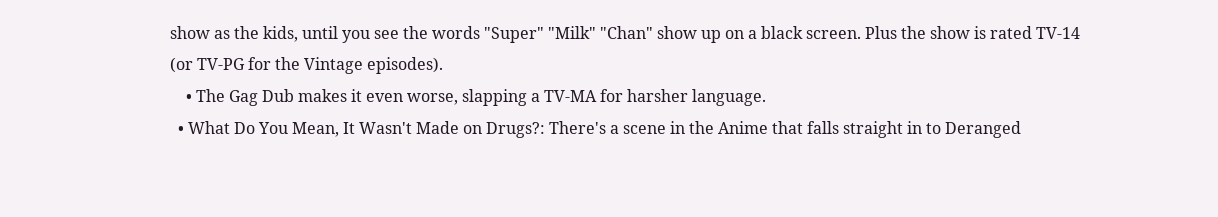show as the kids, until you see the words "Super" "Milk" "Chan" show up on a black screen. Plus the show is rated TV-14 (or TV-PG for the Vintage episodes).
    • The Gag Dub makes it even worse, slapping a TV-MA for harsher language.
  • What Do You Mean, It Wasn't Made on Drugs?: There's a scene in the Anime that falls straight in to Deranged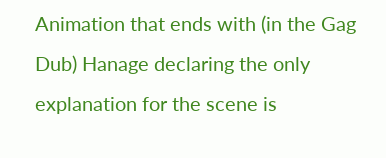Animation that ends with (in the Gag Dub) Hanage declaring the only explanation for the scene is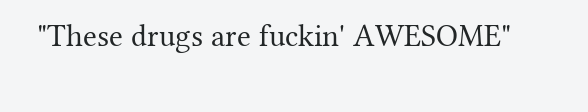"These drugs are fuckin' AWESOME"